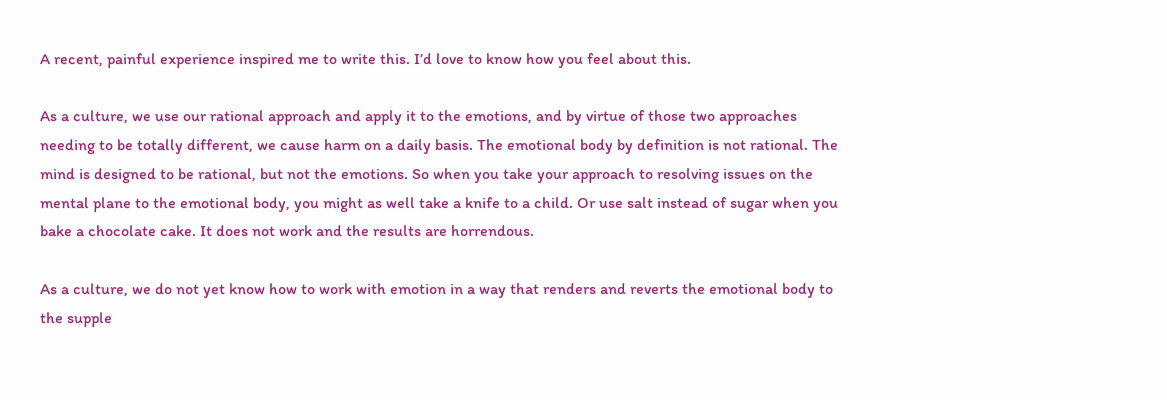A recent, painful experience inspired me to write this. I’d love to know how you feel about this.

As a culture, we use our rational approach and apply it to the emotions, and by virtue of those two approaches needing to be totally different, we cause harm on a daily basis. The emotional body by definition is not rational. The mind is designed to be rational, but not the emotions. So when you take your approach to resolving issues on the mental plane to the emotional body, you might as well take a knife to a child. Or use salt instead of sugar when you bake a chocolate cake. It does not work and the results are horrendous.

As a culture, we do not yet know how to work with emotion in a way that renders and reverts the emotional body to the supple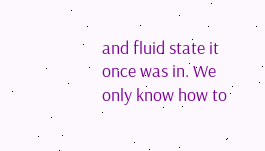and fluid state it once was in. We only know how to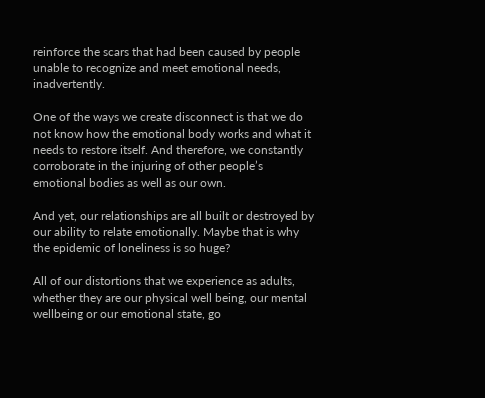reinforce the scars that had been caused by people unable to recognize and meet emotional needs, inadvertently.

One of the ways we create disconnect is that we do not know how the emotional body works and what it needs to restore itself. And therefore, we constantly corroborate in the injuring of other people’s emotional bodies as well as our own.

And yet, our relationships are all built or destroyed by our ability to relate emotionally. Maybe that is why the epidemic of loneliness is so huge?

All of our distortions that we experience as adults, whether they are our physical well being, our mental wellbeing or our emotional state, go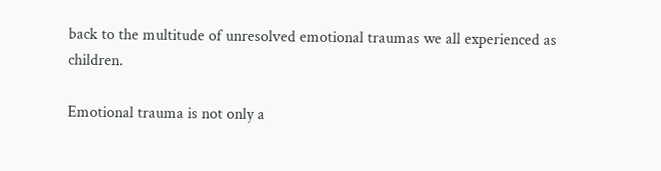back to the multitude of unresolved emotional traumas we all experienced as children.

Emotional trauma is not only a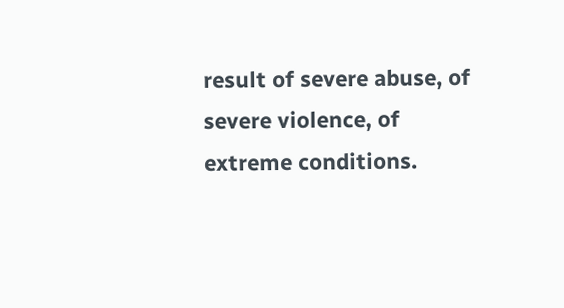result of severe abuse, of severe violence, of extreme conditions.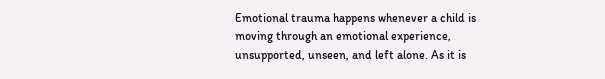Emotional trauma happens whenever a child is moving through an emotional experience, unsupported, unseen, and left alone. As it is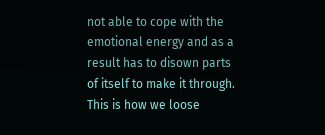not able to cope with the emotional energy and as a result has to disown parts of itself to make it through. This is how we loose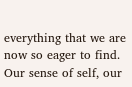everything that we are now so eager to find. Our sense of self, our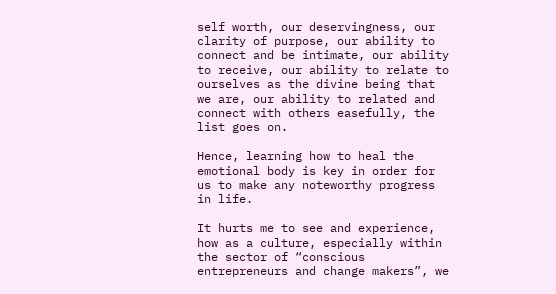self worth, our deservingness, our clarity of purpose, our ability to connect and be intimate, our ability to receive, our ability to relate to ourselves as the divine being that we are, our ability to related and connect with others easefully, the list goes on.

Hence, learning how to heal the emotional body is key in order for us to make any noteworthy progress in life.

It hurts me to see and experience, how as a culture, especially within the sector of “conscious entrepreneurs and change makers”, we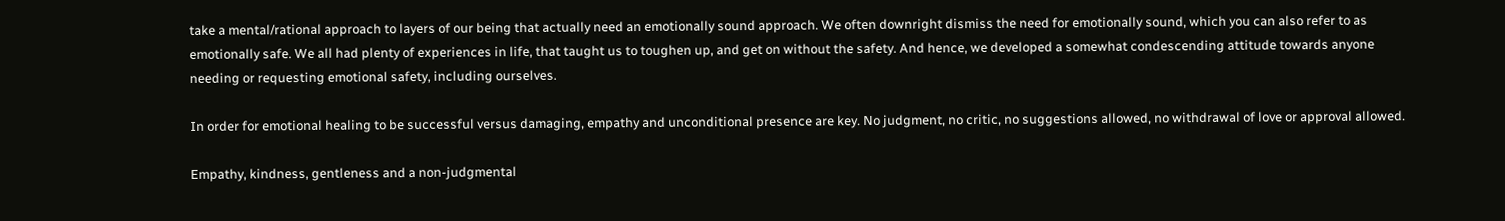take a mental/rational approach to layers of our being that actually need an emotionally sound approach. We often downright dismiss the need for emotionally sound, which you can also refer to as emotionally safe. We all had plenty of experiences in life, that taught us to toughen up, and get on without the safety. And hence, we developed a somewhat condescending attitude towards anyone needing or requesting emotional safety, including ourselves.

In order for emotional healing to be successful versus damaging, empathy and unconditional presence are key. No judgment, no critic, no suggestions allowed, no withdrawal of love or approval allowed.

Empathy, kindness, gentleness and a non-judgmental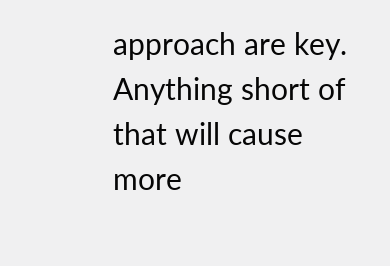approach are key. Anything short of that will cause more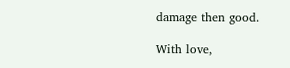damage then good.

With love,